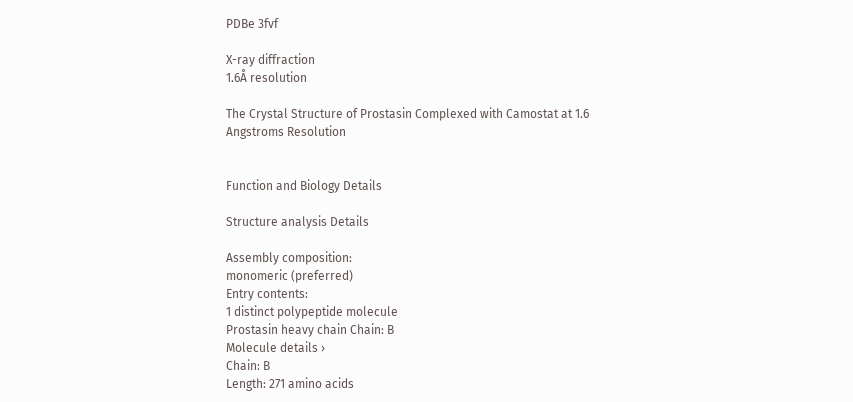PDBe 3fvf

X-ray diffraction
1.6Å resolution

The Crystal Structure of Prostasin Complexed with Camostat at 1.6 Angstroms Resolution


Function and Biology Details

Structure analysis Details

Assembly composition:
monomeric (preferred)
Entry contents:
1 distinct polypeptide molecule
Prostasin heavy chain Chain: B
Molecule details ›
Chain: B
Length: 271 amino acids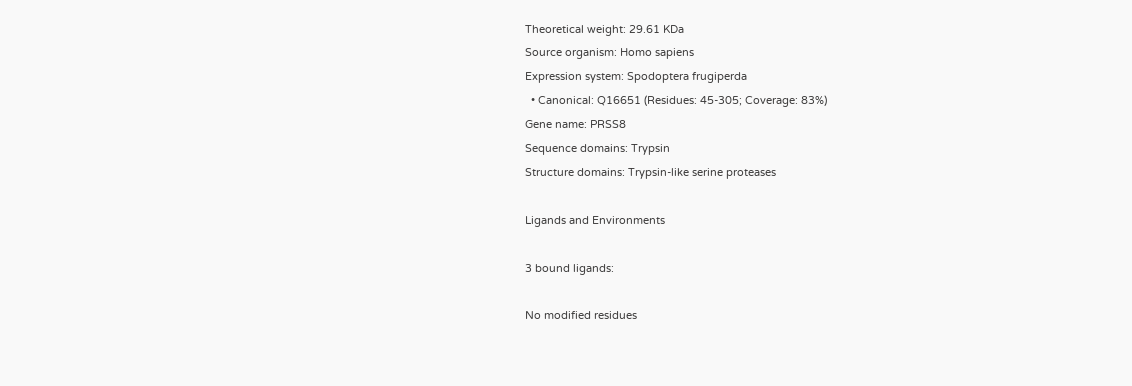Theoretical weight: 29.61 KDa
Source organism: Homo sapiens
Expression system: Spodoptera frugiperda
  • Canonical: Q16651 (Residues: 45-305; Coverage: 83%)
Gene name: PRSS8
Sequence domains: Trypsin
Structure domains: Trypsin-like serine proteases

Ligands and Environments

3 bound ligands:

No modified residues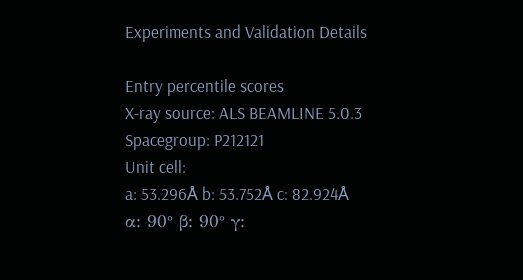Experiments and Validation Details

Entry percentile scores
X-ray source: ALS BEAMLINE 5.0.3
Spacegroup: P212121
Unit cell:
a: 53.296Å b: 53.752Å c: 82.924Å
α: 90° β: 90° γ: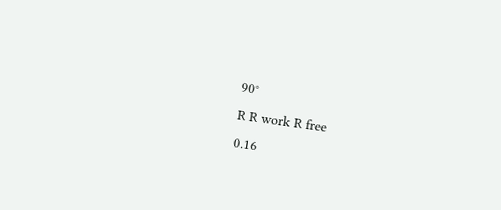90°
R R work R free
0.16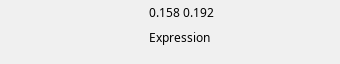0.158 0.192
Expression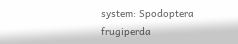system: Spodoptera frugiperda